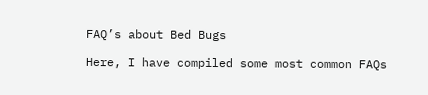FAQ’s about Bed Bugs

Here, I have compiled some most common FAQs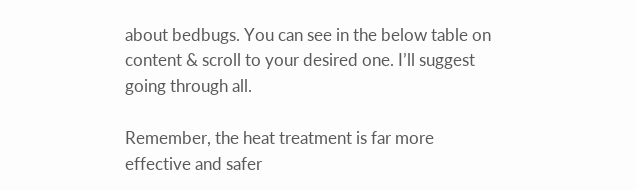about bedbugs. You can see in the below table on content & scroll to your desired one. I’ll suggest going through all.

Remember, the heat treatment is far more effective and safer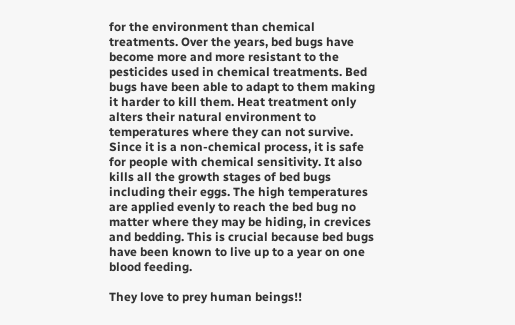for the environment than chemical treatments. Over the years, bed bugs have become more and more resistant to the pesticides used in chemical treatments. Bed bugs have been able to adapt to them making it harder to kill them. Heat treatment only alters their natural environment to temperatures where they can not survive. Since it is a non-chemical process, it is safe for people with chemical sensitivity. It also kills all the growth stages of bed bugs including their eggs. The high temperatures are applied evenly to reach the bed bug no matter where they may be hiding, in crevices and bedding. This is crucial because bed bugs have been known to live up to a year on one blood feeding.

They love to prey human beings!!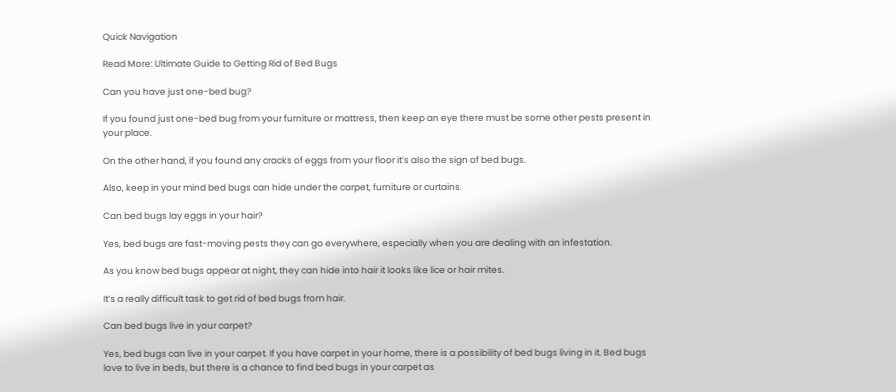Quick Navigation

Read More: Ultimate Guide to Getting Rid of Bed Bugs

Can you have just one-bed bug?

If you found just one-bed bug from your furniture or mattress, then keep an eye there must be some other pests present in your place.

On the other hand, if you found any cracks of eggs from your floor it’s also the sign of bed bugs.

Also, keep in your mind bed bugs can hide under the carpet, furniture or curtains.

Can bed bugs lay eggs in your hair?

Yes, bed bugs are fast-moving pests they can go everywhere, especially when you are dealing with an infestation.

As you know bed bugs appear at night, they can hide into hair it looks like lice or hair mites.

It’s a really difficult task to get rid of bed bugs from hair.

Can bed bugs live in your carpet?

Yes, bed bugs can live in your carpet. If you have carpet in your home, there is a possibility of bed bugs living in it. Bed bugs love to live in beds, but there is a chance to find bed bugs in your carpet as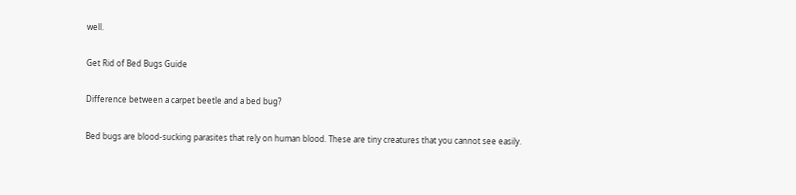well.

Get Rid of Bed Bugs Guide

Difference between a carpet beetle and a bed bug?

Bed bugs are blood-sucking parasites that rely on human blood. These are tiny creatures that you cannot see easily.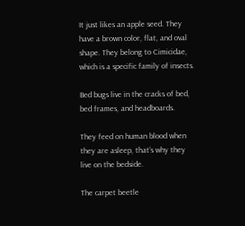It just likes an apple seed. They have a brown color, flat, and oval shape. They belong to Cimicidae, which is a specific family of insects.

Bed bugs live in the cracks of bed, bed frames, and headboards.

They feed on human blood when they are asleep, that’s why they live on the bedside.

The carpet beetle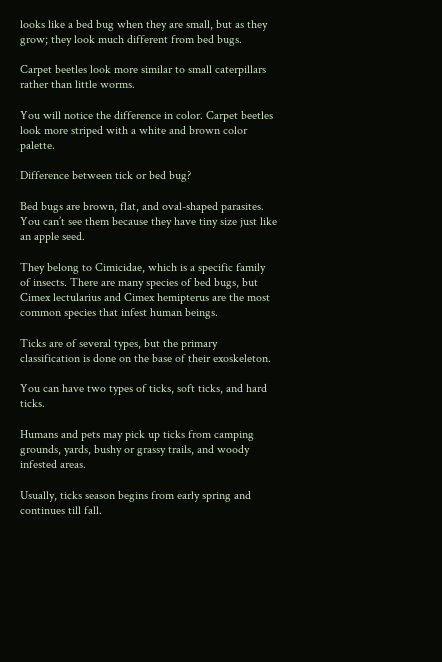looks like a bed bug when they are small, but as they grow; they look much different from bed bugs.

Carpet beetles look more similar to small caterpillars rather than little worms.

You will notice the difference in color. Carpet beetles look more striped with a white and brown color palette.

Difference between tick or bed bug?

Bed bugs are brown, flat, and oval-shaped parasites. You can’t see them because they have tiny size just like an apple seed.

They belong to Cimicidae, which is a specific family of insects. There are many species of bed bugs, but Cimex lectularius and Cimex hemipterus are the most common species that infest human beings.

Ticks are of several types, but the primary classification is done on the base of their exoskeleton.

You can have two types of ticks, soft ticks, and hard ticks.

Humans and pets may pick up ticks from camping grounds, yards, bushy or grassy trails, and woody infested areas.

Usually, ticks season begins from early spring and continues till fall.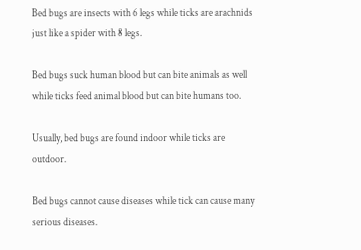Bed bugs are insects with 6 legs while ticks are arachnids just like a spider with 8 legs.

Bed bugs suck human blood but can bite animals as well while ticks feed animal blood but can bite humans too.

Usually, bed bugs are found indoor while ticks are outdoor.

Bed bugs cannot cause diseases while tick can cause many serious diseases.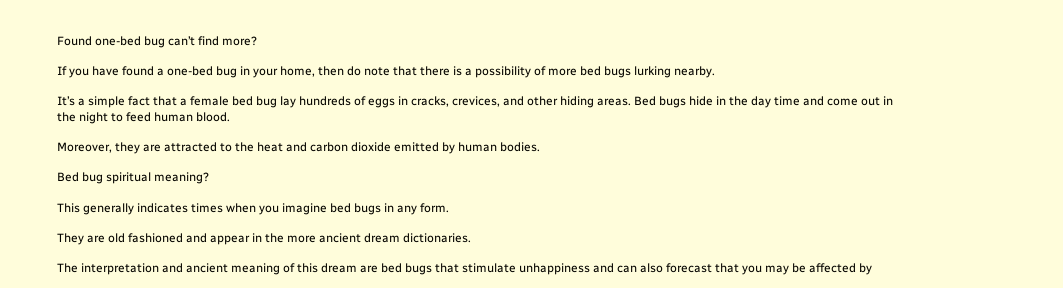Found one-bed bug can’t find more?

If you have found a one-bed bug in your home, then do note that there is a possibility of more bed bugs lurking nearby.

It’s a simple fact that a female bed bug lay hundreds of eggs in cracks, crevices, and other hiding areas. Bed bugs hide in the day time and come out in the night to feed human blood.

Moreover, they are attracted to the heat and carbon dioxide emitted by human bodies.

Bed bug spiritual meaning?

This generally indicates times when you imagine bed bugs in any form.

They are old fashioned and appear in the more ancient dream dictionaries.

The interpretation and ancient meaning of this dream are bed bugs that stimulate unhappiness and can also forecast that you may be affected by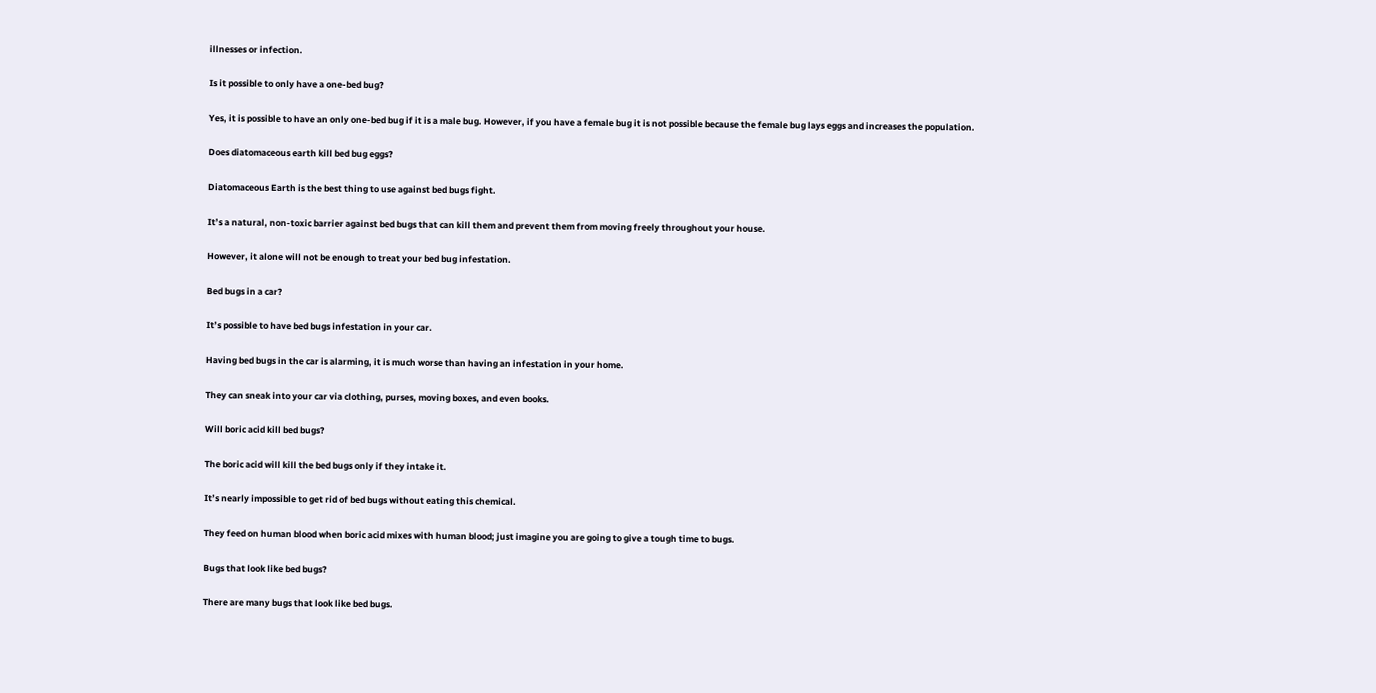illnesses or infection.

Is it possible to only have a one-bed bug?

Yes, it is possible to have an only one-bed bug if it is a male bug. However, if you have a female bug it is not possible because the female bug lays eggs and increases the population.

Does diatomaceous earth kill bed bug eggs?

Diatomaceous Earth is the best thing to use against bed bugs fight.

It’s a natural, non-toxic barrier against bed bugs that can kill them and prevent them from moving freely throughout your house.

However, it alone will not be enough to treat your bed bug infestation.

Bed bugs in a car?

It’s possible to have bed bugs infestation in your car.

Having bed bugs in the car is alarming, it is much worse than having an infestation in your home.

They can sneak into your car via clothing, purses, moving boxes, and even books.

Will boric acid kill bed bugs?

The boric acid will kill the bed bugs only if they intake it.

It’s nearly impossible to get rid of bed bugs without eating this chemical.

They feed on human blood when boric acid mixes with human blood; just imagine you are going to give a tough time to bugs.

Bugs that look like bed bugs?

There are many bugs that look like bed bugs.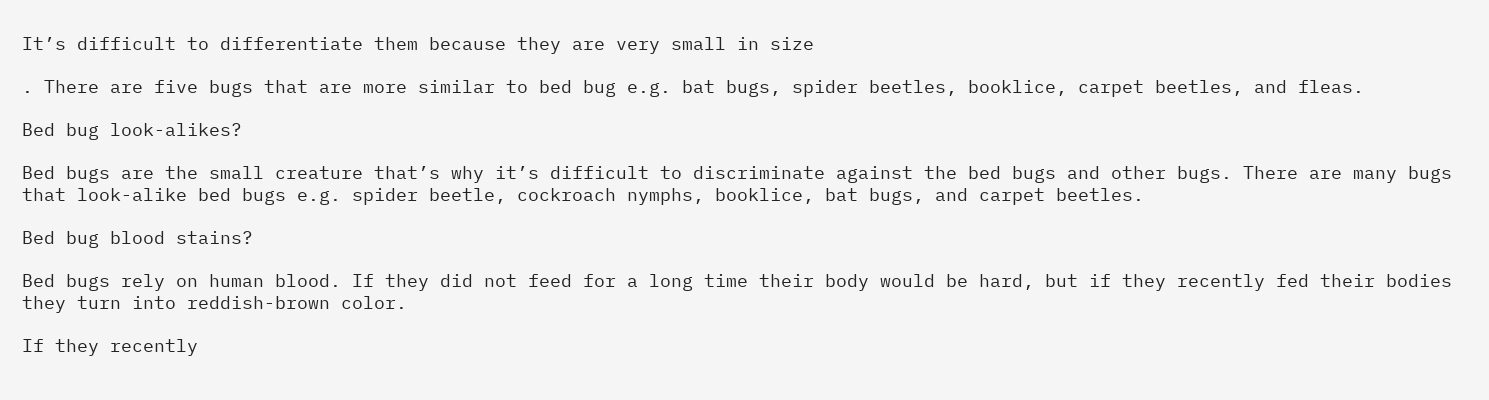It’s difficult to differentiate them because they are very small in size

. There are five bugs that are more similar to bed bug e.g. bat bugs, spider beetles, booklice, carpet beetles, and fleas.

Bed bug look-alikes?

Bed bugs are the small creature that’s why it’s difficult to discriminate against the bed bugs and other bugs. There are many bugs that look-alike bed bugs e.g. spider beetle, cockroach nymphs, booklice, bat bugs, and carpet beetles.

Bed bug blood stains?

Bed bugs rely on human blood. If they did not feed for a long time their body would be hard, but if they recently fed their bodies they turn into reddish-brown color.

If they recently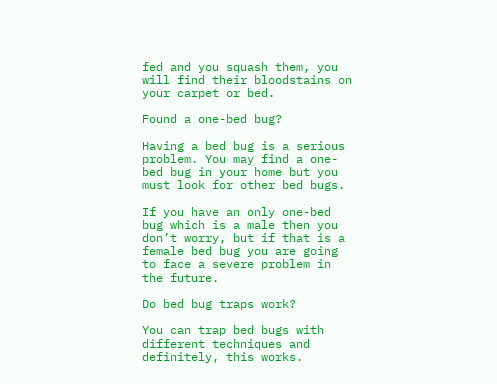fed and you squash them, you will find their bloodstains on your carpet or bed.

Found a one-bed bug?

Having a bed bug is a serious problem. You may find a one-bed bug in your home but you must look for other bed bugs.

If you have an only one-bed bug which is a male then you don’t worry, but if that is a female bed bug you are going to face a severe problem in the future.

Do bed bug traps work?

You can trap bed bugs with different techniques and definitely, this works.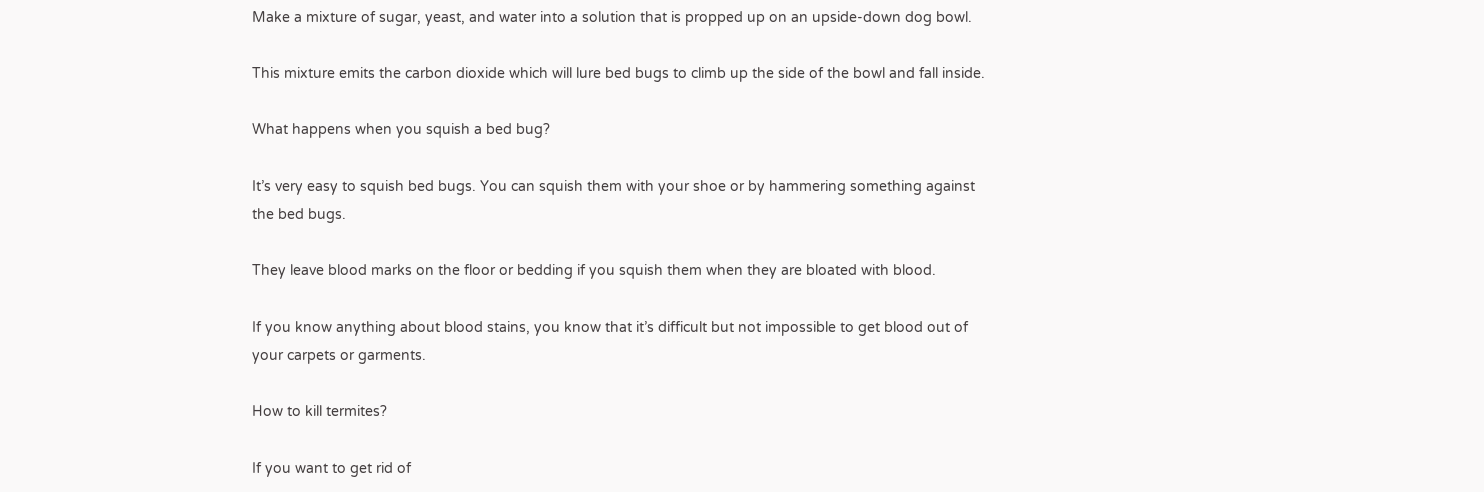Make a mixture of sugar, yeast, and water into a solution that is propped up on an upside-down dog bowl.

This mixture emits the carbon dioxide which will lure bed bugs to climb up the side of the bowl and fall inside.

What happens when you squish a bed bug?

It’s very easy to squish bed bugs. You can squish them with your shoe or by hammering something against the bed bugs.

They leave blood marks on the floor or bedding if you squish them when they are bloated with blood.

If you know anything about blood stains, you know that it’s difficult but not impossible to get blood out of your carpets or garments.

How to kill termites?

If you want to get rid of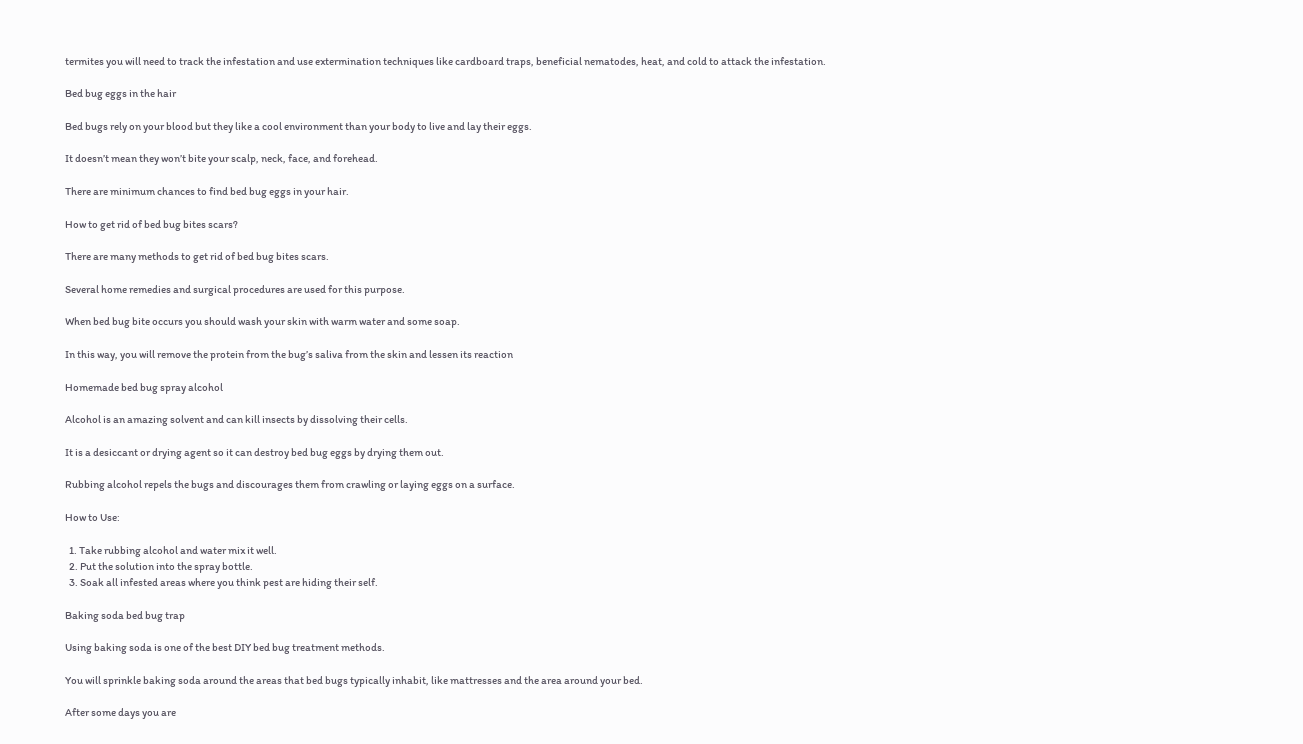termites you will need to track the infestation and use extermination techniques like cardboard traps, beneficial nematodes, heat, and cold to attack the infestation.

Bed bug eggs in the hair

Bed bugs rely on your blood but they like a cool environment than your body to live and lay their eggs.

It doesn’t mean they won’t bite your scalp, neck, face, and forehead.

There are minimum chances to find bed bug eggs in your hair.

How to get rid of bed bug bites scars?

There are many methods to get rid of bed bug bites scars.

Several home remedies and surgical procedures are used for this purpose.

When bed bug bite occurs you should wash your skin with warm water and some soap.

In this way, you will remove the protein from the bug’s saliva from the skin and lessen its reaction

Homemade bed bug spray alcohol

Alcohol is an amazing solvent and can kill insects by dissolving their cells.

It is a desiccant or drying agent so it can destroy bed bug eggs by drying them out.

Rubbing alcohol repels the bugs and discourages them from crawling or laying eggs on a surface.

How to Use:

  1. Take rubbing alcohol and water mix it well.
  2. Put the solution into the spray bottle.
  3. Soak all infested areas where you think pest are hiding their self.

Baking soda bed bug trap

Using baking soda is one of the best DIY bed bug treatment methods.

You will sprinkle baking soda around the areas that bed bugs typically inhabit, like mattresses and the area around your bed.

After some days you are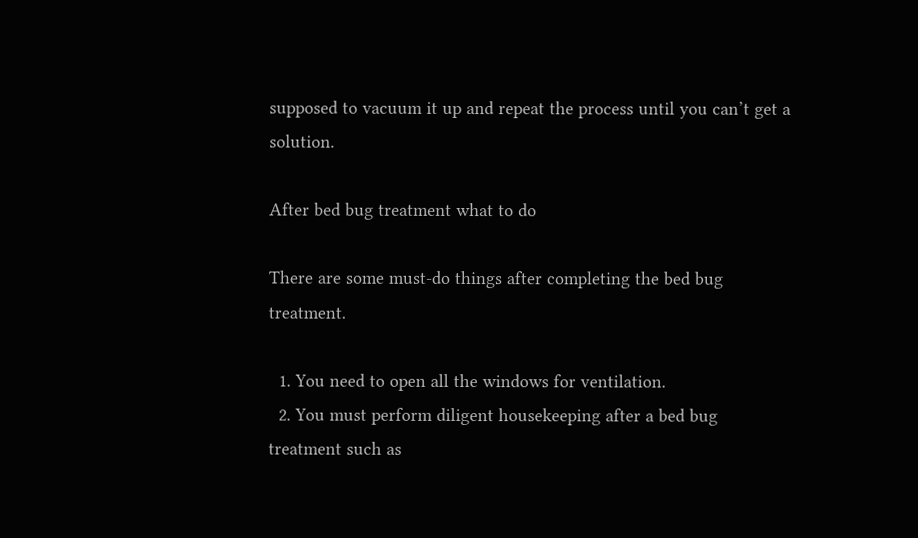supposed to vacuum it up and repeat the process until you can’t get a solution.

After bed bug treatment what to do

There are some must-do things after completing the bed bug treatment.

  1. You need to open all the windows for ventilation.
  2. You must perform diligent housekeeping after a bed bug treatment such as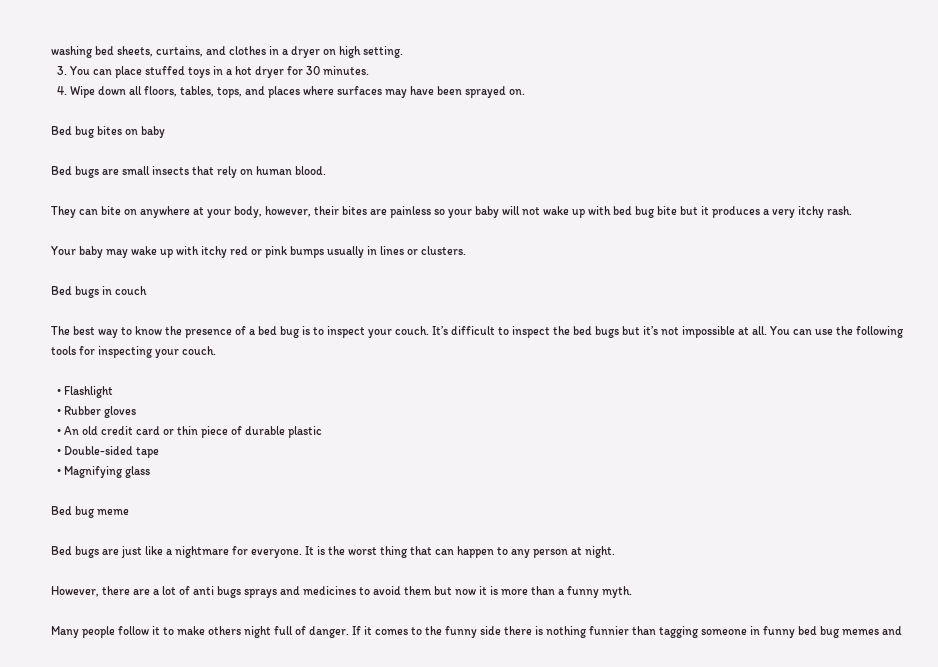washing bed sheets, curtains, and clothes in a dryer on high setting.
  3. You can place stuffed toys in a hot dryer for 30 minutes.
  4. Wipe down all floors, tables, tops, and places where surfaces may have been sprayed on.

Bed bug bites on baby

Bed bugs are small insects that rely on human blood.

They can bite on anywhere at your body, however, their bites are painless so your baby will not wake up with bed bug bite but it produces a very itchy rash.

Your baby may wake up with itchy red or pink bumps usually in lines or clusters.

Bed bugs in couch

The best way to know the presence of a bed bug is to inspect your couch. It’s difficult to inspect the bed bugs but it’s not impossible at all. You can use the following tools for inspecting your couch.

  • Flashlight
  • Rubber gloves
  • An old credit card or thin piece of durable plastic
  • Double-sided tape
  • Magnifying glass

Bed bug meme

Bed bugs are just like a nightmare for everyone. It is the worst thing that can happen to any person at night.

However, there are a lot of anti bugs sprays and medicines to avoid them but now it is more than a funny myth.

Many people follow it to make others night full of danger. If it comes to the funny side there is nothing funnier than tagging someone in funny bed bug memes and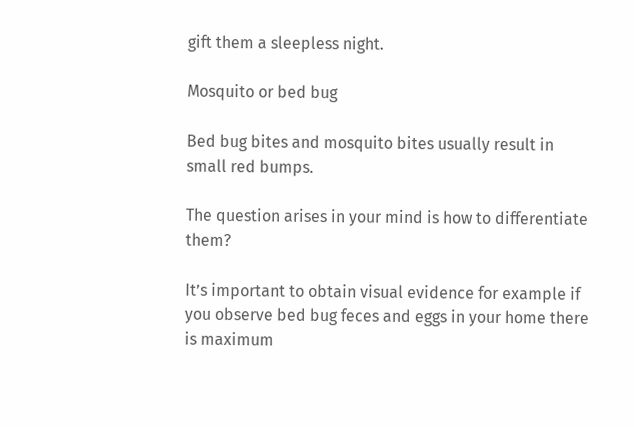gift them a sleepless night.

Mosquito or bed bug

Bed bug bites and mosquito bites usually result in small red bumps.

The question arises in your mind is how to differentiate them?

It’s important to obtain visual evidence for example if you observe bed bug feces and eggs in your home there is maximum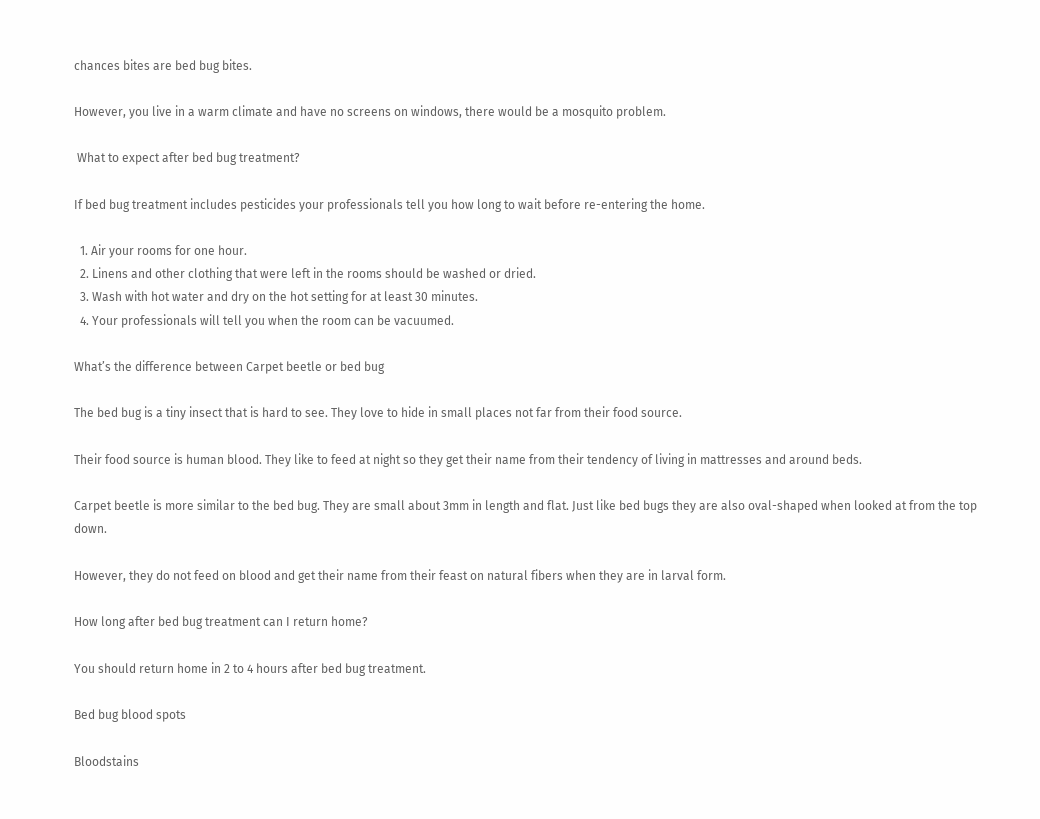chances bites are bed bug bites.

However, you live in a warm climate and have no screens on windows, there would be a mosquito problem.

 What to expect after bed bug treatment?

If bed bug treatment includes pesticides your professionals tell you how long to wait before re-entering the home.

  1. Air your rooms for one hour.
  2. Linens and other clothing that were left in the rooms should be washed or dried.
  3. Wash with hot water and dry on the hot setting for at least 30 minutes.
  4. Your professionals will tell you when the room can be vacuumed.

What’s the difference between Carpet beetle or bed bug

The bed bug is a tiny insect that is hard to see. They love to hide in small places not far from their food source.

Their food source is human blood. They like to feed at night so they get their name from their tendency of living in mattresses and around beds.

Carpet beetle is more similar to the bed bug. They are small about 3mm in length and flat. Just like bed bugs they are also oval-shaped when looked at from the top down.

However, they do not feed on blood and get their name from their feast on natural fibers when they are in larval form.

How long after bed bug treatment can I return home?

You should return home in 2 to 4 hours after bed bug treatment.

Bed bug blood spots

Bloodstains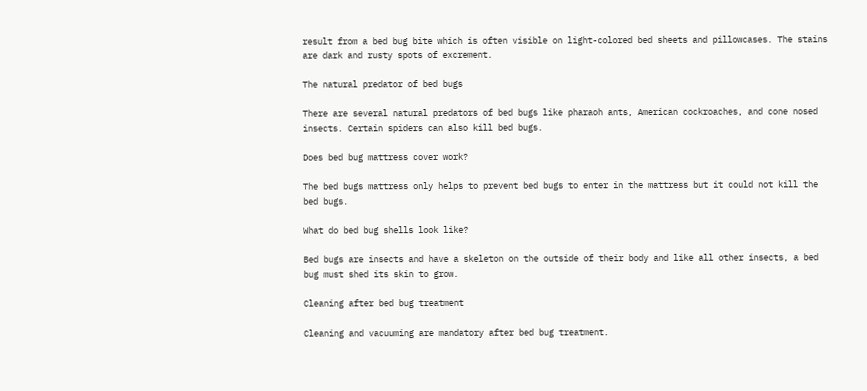result from a bed bug bite which is often visible on light-colored bed sheets and pillowcases. The stains are dark and rusty spots of excrement.

The natural predator of bed bugs

There are several natural predators of bed bugs like pharaoh ants, American cockroaches, and cone nosed insects. Certain spiders can also kill bed bugs.

Does bed bug mattress cover work?

The bed bugs mattress only helps to prevent bed bugs to enter in the mattress but it could not kill the bed bugs.

What do bed bug shells look like?

Bed bugs are insects and have a skeleton on the outside of their body and like all other insects, a bed bug must shed its skin to grow.

Cleaning after bed bug treatment

Cleaning and vacuuming are mandatory after bed bug treatment.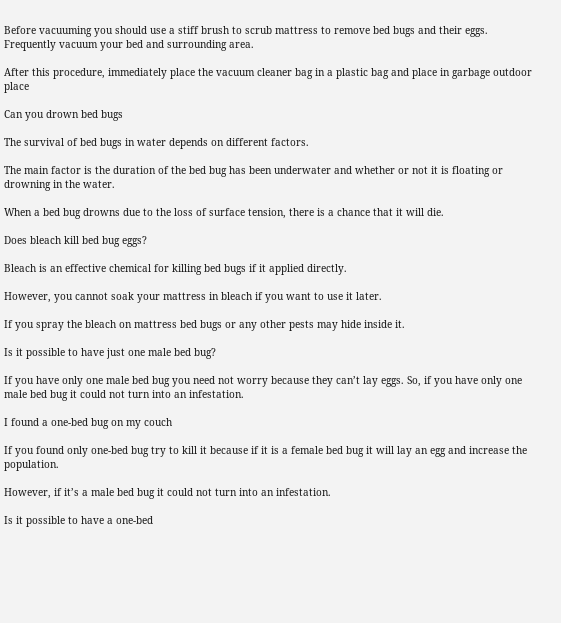Before vacuuming you should use a stiff brush to scrub mattress to remove bed bugs and their eggs. Frequently vacuum your bed and surrounding area.

After this procedure, immediately place the vacuum cleaner bag in a plastic bag and place in garbage outdoor place

Can you drown bed bugs

The survival of bed bugs in water depends on different factors.

The main factor is the duration of the bed bug has been underwater and whether or not it is floating or drowning in the water.

When a bed bug drowns due to the loss of surface tension, there is a chance that it will die.

Does bleach kill bed bug eggs?

Bleach is an effective chemical for killing bed bugs if it applied directly.

However, you cannot soak your mattress in bleach if you want to use it later.

If you spray the bleach on mattress bed bugs or any other pests may hide inside it.

Is it possible to have just one male bed bug?

If you have only one male bed bug you need not worry because they can’t lay eggs. So, if you have only one male bed bug it could not turn into an infestation.

I found a one-bed bug on my couch

If you found only one-bed bug try to kill it because if it is a female bed bug it will lay an egg and increase the population.

However, if it’s a male bed bug it could not turn into an infestation.

Is it possible to have a one-bed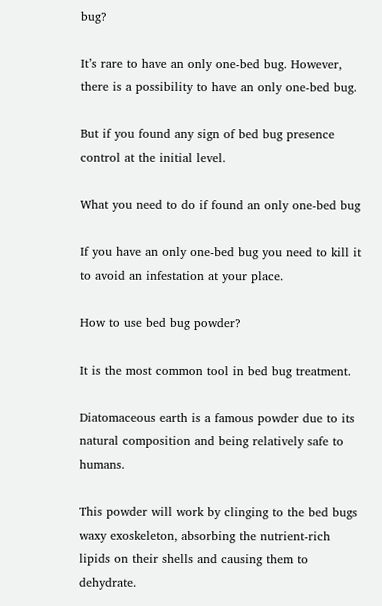bug?

It’s rare to have an only one-bed bug. However, there is a possibility to have an only one-bed bug.

But if you found any sign of bed bug presence control at the initial level.

What you need to do if found an only one-bed bug

If you have an only one-bed bug you need to kill it to avoid an infestation at your place.

How to use bed bug powder?

It is the most common tool in bed bug treatment.

Diatomaceous earth is a famous powder due to its natural composition and being relatively safe to humans.

This powder will work by clinging to the bed bugs waxy exoskeleton, absorbing the nutrient-rich lipids on their shells and causing them to dehydrate.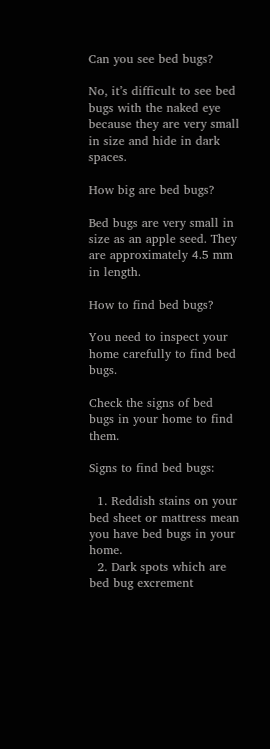Can you see bed bugs?

No, it’s difficult to see bed bugs with the naked eye because they are very small in size and hide in dark spaces.

How big are bed bugs?

Bed bugs are very small in size as an apple seed. They are approximately 4.5 mm in length.

How to find bed bugs?

You need to inspect your home carefully to find bed bugs.

Check the signs of bed bugs in your home to find them.

Signs to find bed bugs:

  1. Reddish stains on your bed sheet or mattress mean you have bed bugs in your home.
  2. Dark spots which are bed bug excrement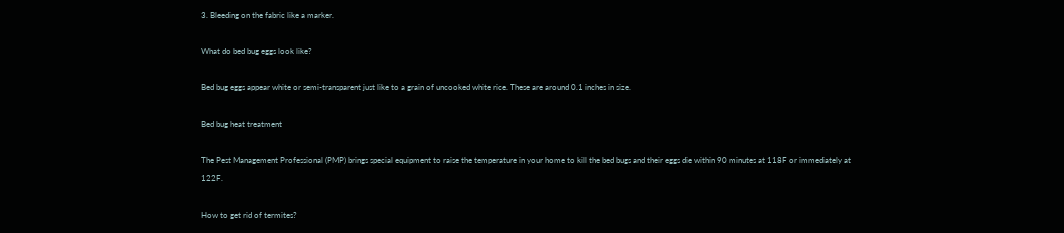3. Bleeding on the fabric like a marker.

What do bed bug eggs look like?

Bed bug eggs appear white or semi-transparent just like to a grain of uncooked white rice. These are around 0.1 inches in size.

Bed bug heat treatment

The Pest Management Professional (PMP) brings special equipment to raise the temperature in your home to kill the bed bugs and their eggs die within 90 minutes at 118F or immediately at 122F.

How to get rid of termites?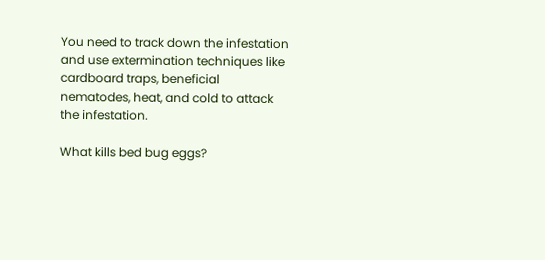You need to track down the infestation and use extermination techniques like cardboard traps, beneficial nematodes, heat, and cold to attack the infestation.

What kills bed bug eggs?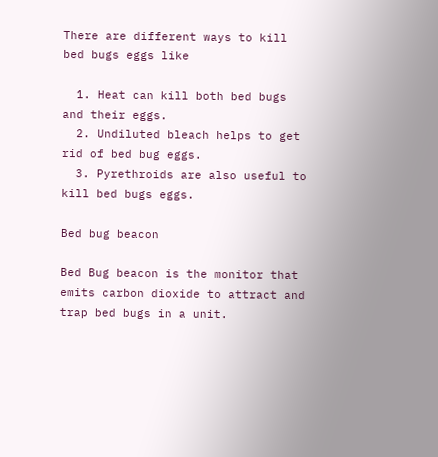There are different ways to kill bed bugs eggs like

  1. Heat can kill both bed bugs and their eggs.
  2. Undiluted bleach helps to get rid of bed bug eggs.
  3. Pyrethroids are also useful to kill bed bugs eggs.

Bed bug beacon

Bed Bug beacon is the monitor that emits carbon dioxide to attract and trap bed bugs in a unit.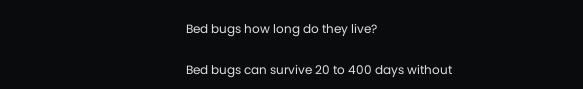Bed bugs how long do they live?

Bed bugs can survive 20 to 400 days without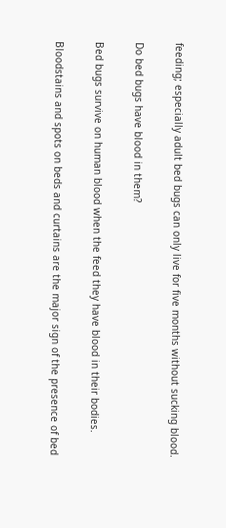feeding; especially adult bed bugs can only live for five months without sucking blood.

Do bed bugs have blood in them?

Bed bugs survive on human blood when the feed they have blood in their bodies.

Bloodstains and spots on beds and curtains are the major sign of the presence of bed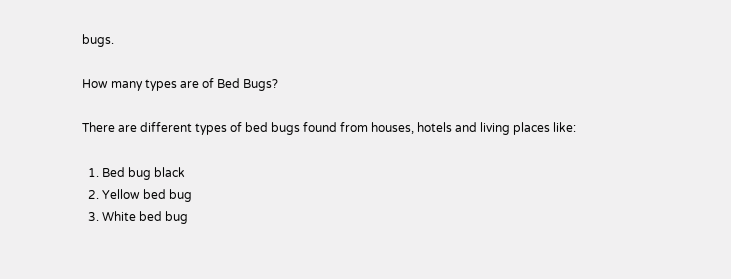bugs.

How many types are of Bed Bugs?

There are different types of bed bugs found from houses, hotels and living places like:

  1. Bed bug black
  2. Yellow bed bug
  3. White bed bug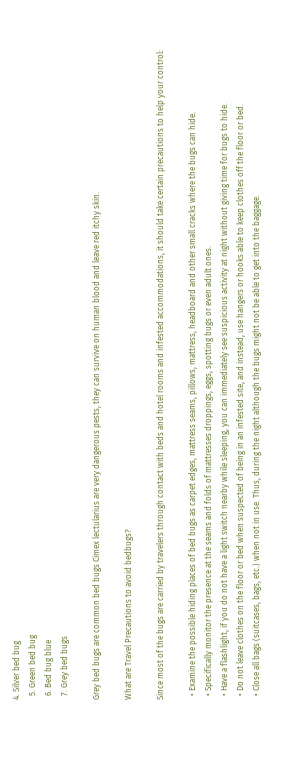4. Silver bed bug
  5. Green bed bug
  6. Bed bug blue
  7. Grey bed bugs

Grey bed bugs are common bed bugs Cimex lectularius are very dangerous pests, they can survive on human blood and leave red itchy skin.

What are Travel Precautions to avoid bedbugs?

Since most of the bugs are carried by travelers through contact with beds and hotel rooms and infested accommodations, it should take certain precautions to help your control:

  • Examine the possible hiding places of bed bugs as carpet edges, mattress seams, pillows, mattress, headboard and other small cracks where the bugs can hide.
  • Specifically monitor the presence at the seams and folds of mattresses droppings, eggs, spotting bugs or even adult ones.
  • Have a flashlight, if you do not have a light switch nearby while sleeping, you can immediately see suspicious activity at night without giving time for bugs to hide.
  • Do not leave clothes on the floor or bed when suspected of being in an infested site, and instead, use hangers or hooks able to keep clothes off the floor or bed.
  • Close all bags (suitcases, bags, etc.) when not in use. Thus, during the night although the bugs might not be able to get into the baggage.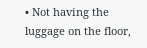• Not having the luggage on the floor,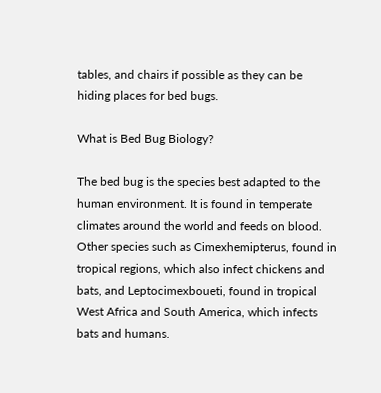tables, and chairs if possible as they can be hiding places for bed bugs.

What is Bed Bug Biology?

The bed bug is the species best adapted to the human environment. It is found in temperate climates around the world and feeds on blood. Other species such as Cimexhemipterus, found in tropical regions, which also infect chickens and bats, and Leptocimexboueti, found in tropical West Africa and South America, which infects bats and humans.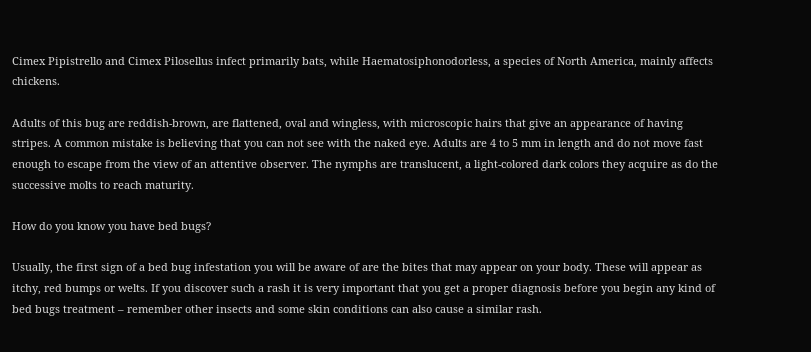Cimex Pipistrello and Cimex Pilosellus infect primarily bats, while Haematosiphonodorless, a species of North America, mainly affects chickens.

Adults of this bug are reddish-brown, are flattened, oval and wingless, with microscopic hairs that give an appearance of having stripes. A common mistake is believing that you can not see with the naked eye. Adults are 4 to 5 mm in length and do not move fast enough to escape from the view of an attentive observer. The nymphs are translucent, a light-colored dark colors they acquire as do the successive molts to reach maturity.

How do you know you have bed bugs?

Usually, the first sign of a bed bug infestation you will be aware of are the bites that may appear on your body. These will appear as itchy, red bumps or welts. If you discover such a rash it is very important that you get a proper diagnosis before you begin any kind of bed bugs treatment – remember other insects and some skin conditions can also cause a similar rash.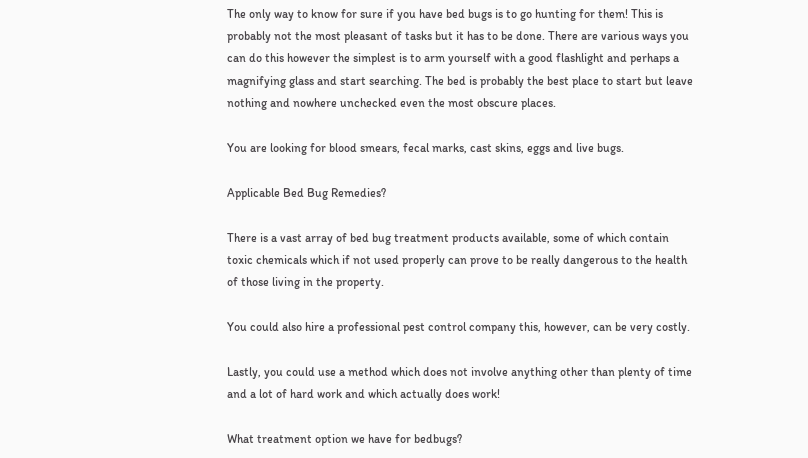The only way to know for sure if you have bed bugs is to go hunting for them! This is probably not the most pleasant of tasks but it has to be done. There are various ways you can do this however the simplest is to arm yourself with a good flashlight and perhaps a magnifying glass and start searching. The bed is probably the best place to start but leave nothing and nowhere unchecked even the most obscure places.

You are looking for blood smears, fecal marks, cast skins, eggs and live bugs.

Applicable Bed Bug Remedies?

There is a vast array of bed bug treatment products available, some of which contain toxic chemicals which if not used properly can prove to be really dangerous to the health of those living in the property.

You could also hire a professional pest control company this, however, can be very costly.

Lastly, you could use a method which does not involve anything other than plenty of time and a lot of hard work and which actually does work!

What treatment option we have for bedbugs?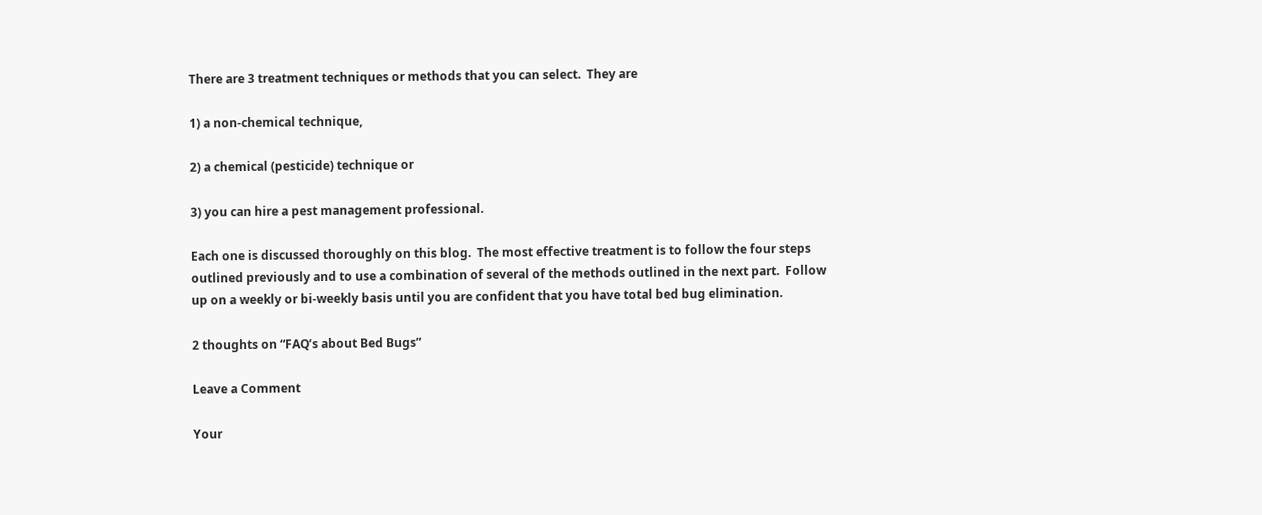There are 3 treatment techniques or methods that you can select.  They are

1) a non-chemical technique,

2) a chemical (pesticide) technique or

3) you can hire a pest management professional.

Each one is discussed thoroughly on this blog.  The most effective treatment is to follow the four steps outlined previously and to use a combination of several of the methods outlined in the next part.  Follow up on a weekly or bi-weekly basis until you are confident that you have total bed bug elimination.

2 thoughts on “FAQ’s about Bed Bugs”

Leave a Comment

Your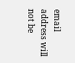email address will not be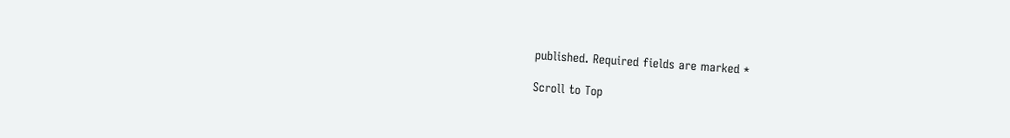published. Required fields are marked *

Scroll to Top